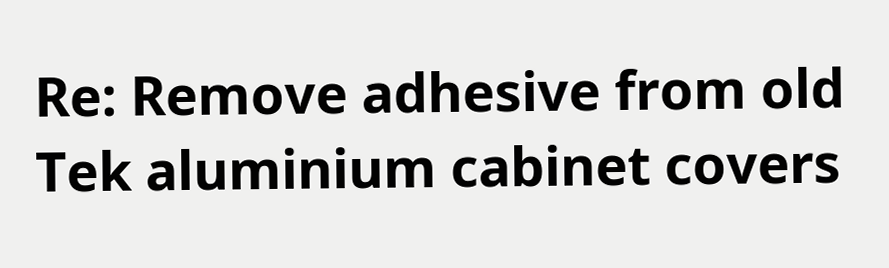Re: Remove adhesive from old Tek aluminium cabinet covers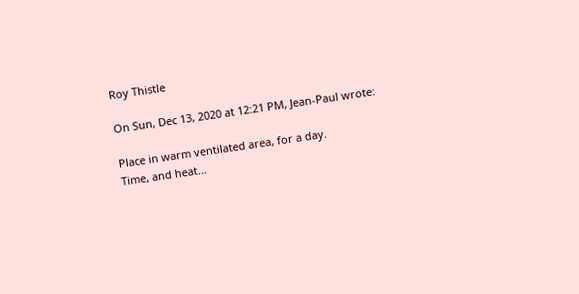Roy Thistle

On Sun, Dec 13, 2020 at 12:21 PM, Jean-Paul wrote:

Place in warm ventilated area, for a day.
Time, and heat...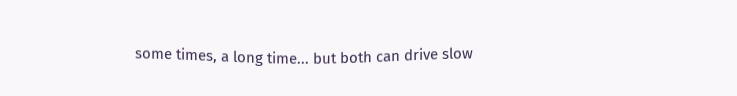some times, a long time... but both can drive slow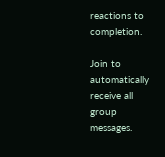reactions to completion.

Join to automatically receive all group messages.